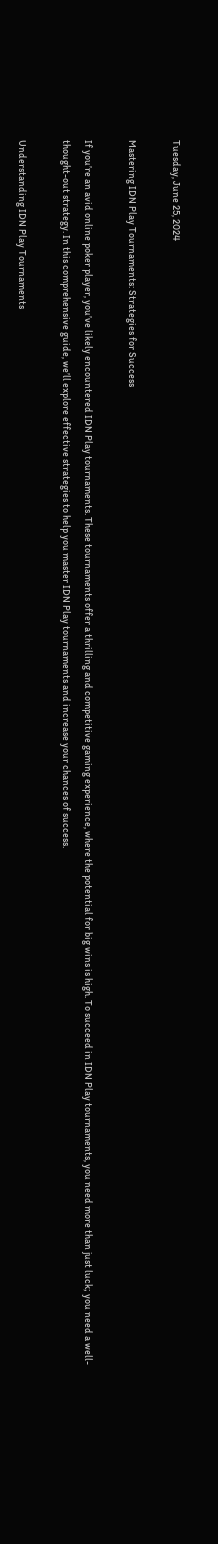Tuesday, June 25, 2024

Mastering IDN Play Tournaments: Strategies for Success

If you’re an avid online poker player, you’ve likely encountered IDN Play tournaments. These tournaments offer a thrilling and competitive gaming experience, where the potential for big wins is high. To succeed in IDN Play tournaments, you need more than just luck; you need a well-thought-out strategy. In this comprehensive guide, we’ll explore effective strategies to help you master IDN Play tournaments and increase your chances of success.

Understanding IDN Play Tournaments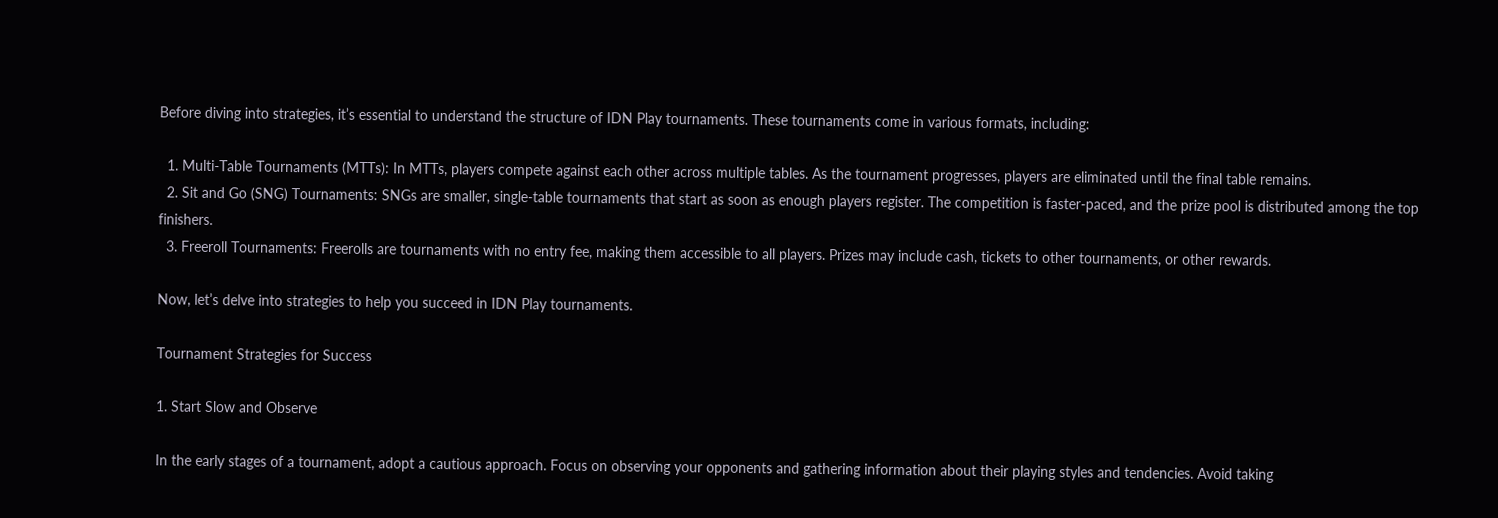Before diving into strategies, it’s essential to understand the structure of IDN Play tournaments. These tournaments come in various formats, including:

  1. Multi-Table Tournaments (MTTs): In MTTs, players compete against each other across multiple tables. As the tournament progresses, players are eliminated until the final table remains.
  2. Sit and Go (SNG) Tournaments: SNGs are smaller, single-table tournaments that start as soon as enough players register. The competition is faster-paced, and the prize pool is distributed among the top finishers.
  3. Freeroll Tournaments: Freerolls are tournaments with no entry fee, making them accessible to all players. Prizes may include cash, tickets to other tournaments, or other rewards.

Now, let’s delve into strategies to help you succeed in IDN Play tournaments.

Tournament Strategies for Success

1. Start Slow and Observe

In the early stages of a tournament, adopt a cautious approach. Focus on observing your opponents and gathering information about their playing styles and tendencies. Avoid taking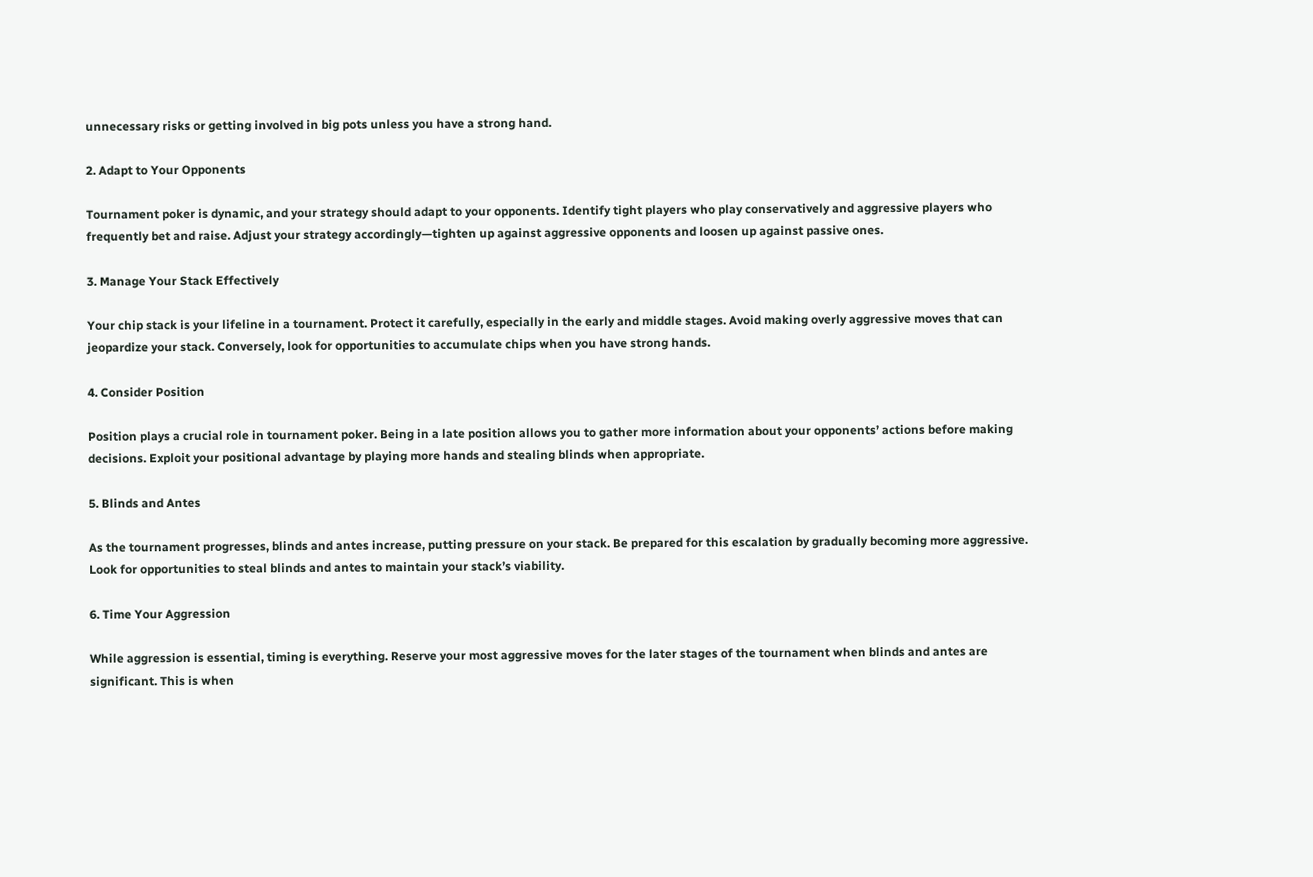unnecessary risks or getting involved in big pots unless you have a strong hand.

2. Adapt to Your Opponents

Tournament poker is dynamic, and your strategy should adapt to your opponents. Identify tight players who play conservatively and aggressive players who frequently bet and raise. Adjust your strategy accordingly—tighten up against aggressive opponents and loosen up against passive ones.

3. Manage Your Stack Effectively

Your chip stack is your lifeline in a tournament. Protect it carefully, especially in the early and middle stages. Avoid making overly aggressive moves that can jeopardize your stack. Conversely, look for opportunities to accumulate chips when you have strong hands.

4. Consider Position

Position plays a crucial role in tournament poker. Being in a late position allows you to gather more information about your opponents’ actions before making decisions. Exploit your positional advantage by playing more hands and stealing blinds when appropriate.

5. Blinds and Antes

As the tournament progresses, blinds and antes increase, putting pressure on your stack. Be prepared for this escalation by gradually becoming more aggressive. Look for opportunities to steal blinds and antes to maintain your stack’s viability.

6. Time Your Aggression

While aggression is essential, timing is everything. Reserve your most aggressive moves for the later stages of the tournament when blinds and antes are significant. This is when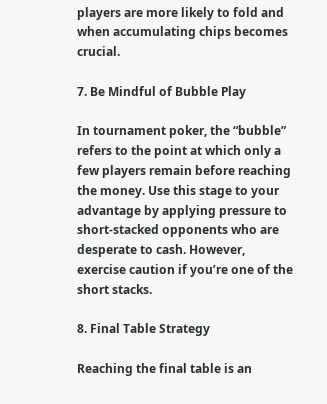players are more likely to fold and when accumulating chips becomes crucial.

7. Be Mindful of Bubble Play

In tournament poker, the “bubble” refers to the point at which only a few players remain before reaching the money. Use this stage to your advantage by applying pressure to short-stacked opponents who are desperate to cash. However, exercise caution if you’re one of the short stacks.

8. Final Table Strategy

Reaching the final table is an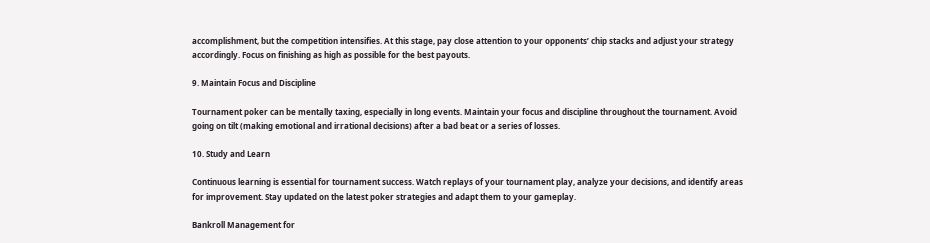accomplishment, but the competition intensifies. At this stage, pay close attention to your opponents’ chip stacks and adjust your strategy accordingly. Focus on finishing as high as possible for the best payouts.

9. Maintain Focus and Discipline

Tournament poker can be mentally taxing, especially in long events. Maintain your focus and discipline throughout the tournament. Avoid going on tilt (making emotional and irrational decisions) after a bad beat or a series of losses.

10. Study and Learn

Continuous learning is essential for tournament success. Watch replays of your tournament play, analyze your decisions, and identify areas for improvement. Stay updated on the latest poker strategies and adapt them to your gameplay.

Bankroll Management for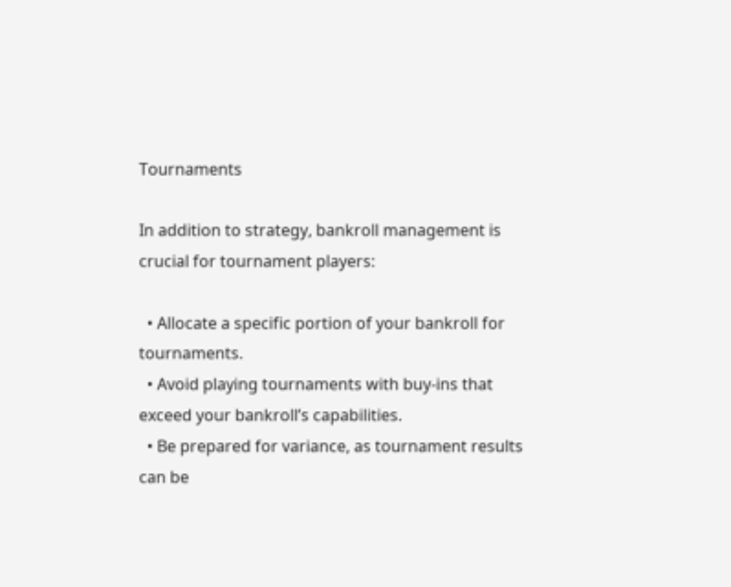Tournaments

In addition to strategy, bankroll management is crucial for tournament players:

  • Allocate a specific portion of your bankroll for tournaments.
  • Avoid playing tournaments with buy-ins that exceed your bankroll’s capabilities.
  • Be prepared for variance, as tournament results can be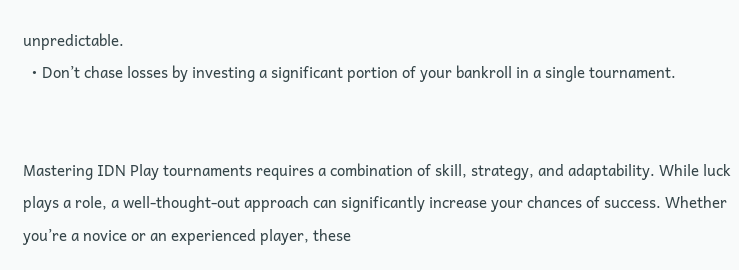unpredictable.
  • Don’t chase losses by investing a significant portion of your bankroll in a single tournament.


Mastering IDN Play tournaments requires a combination of skill, strategy, and adaptability. While luck plays a role, a well-thought-out approach can significantly increase your chances of success. Whether you’re a novice or an experienced player, these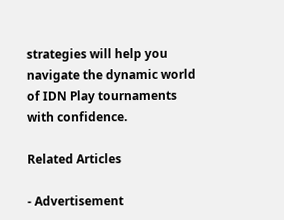strategies will help you navigate the dynamic world of IDN Play tournaments with confidence.

Related Articles

- Advertisement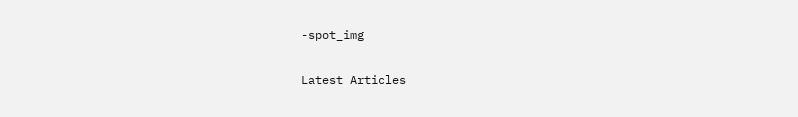-spot_img

Latest Articles